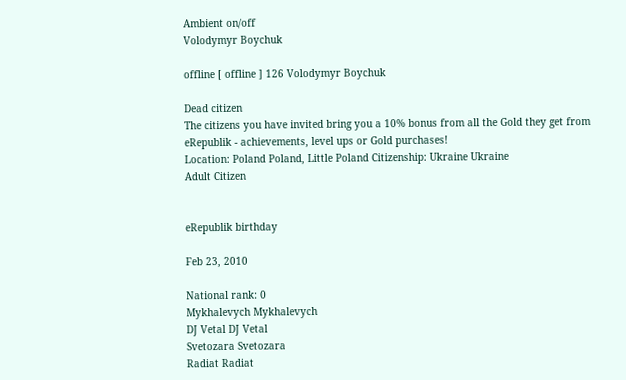Ambient on/off
Volodymyr Boychuk

offline [ offline ] 126 Volodymyr Boychuk

Dead citizen
The citizens you have invited bring you a 10% bonus from all the Gold they get from eRepublik - achievements, level ups or Gold purchases!
Location: Poland Poland, Little Poland Citizenship: Ukraine Ukraine
Adult Citizen


eRepublik birthday

Feb 23, 2010

National rank: 0
Mykhalevych Mykhalevych
DJ Vetal DJ Vetal
Svetozara Svetozara
Radiat Radiat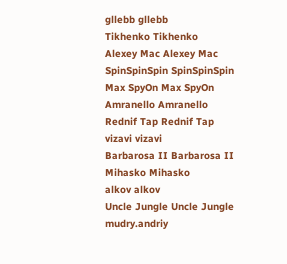gllebb gllebb
Tikhenko Tikhenko
Alexey Mac Alexey Mac
SpinSpinSpin SpinSpinSpin
Max SpyOn Max SpyOn
Amranello Amranello
Rednif Tap Rednif Tap
vizavi vizavi
Barbarosa II Barbarosa II
Mihasko Mihasko
alkov alkov
Uncle Jungle Uncle Jungle
mudry.andriy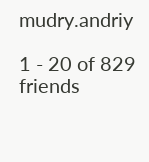mudry.andriy

1 - 20 of 829 friends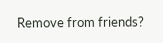Remove from friends?